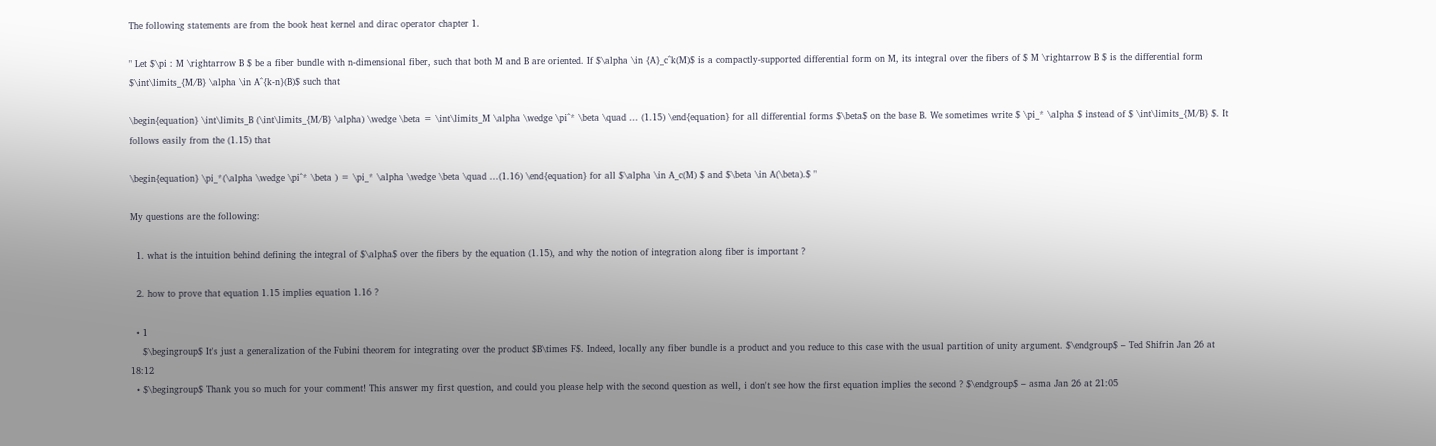The following statements are from the book heat kernel and dirac operator chapter 1.

" Let $\pi : M \rightarrow B $ be a fiber bundle with n-dimensional fiber, such that both M and B are oriented. If $\alpha \in {A}_c^k(M)$ is a compactly-supported differential form on M, its integral over the fibers of $ M \rightarrow B $ is the differential form $\int\limits_{M/B} \alpha \in A^{k-n}(B)$ such that

\begin{equation} \int\limits_B (\int\limits_{M/B} \alpha) \wedge \beta = \int\limits_M \alpha \wedge \pi^* \beta \quad ... (1.15) \end{equation} for all differential forms $\beta$ on the base B. We sometimes write $ \pi_* \alpha $ instead of $ \int\limits_{M/B} $. It follows easily from the (1.15) that

\begin{equation} \pi_*(\alpha \wedge \pi^* \beta ) = \pi_* \alpha \wedge \beta \quad ...(1.16) \end{equation} for all $\alpha \in A_c(M) $ and $\beta \in A(\beta).$ "

My questions are the following:

  1. what is the intuition behind defining the integral of $\alpha$ over the fibers by the equation (1.15), and why the notion of integration along fiber is important ?

  2. how to prove that equation 1.15 implies equation 1.16 ?

  • 1
    $\begingroup$ It's just a generalization of the Fubini theorem for integrating over the product $B\times F$. Indeed, locally any fiber bundle is a product and you reduce to this case with the usual partition of unity argument. $\endgroup$ – Ted Shifrin Jan 26 at 18:12
  • $\begingroup$ Thank you so much for your comment! This answer my first question, and could you please help with the second question as well, i don't see how the first equation implies the second ? $\endgroup$ – asma Jan 26 at 21:05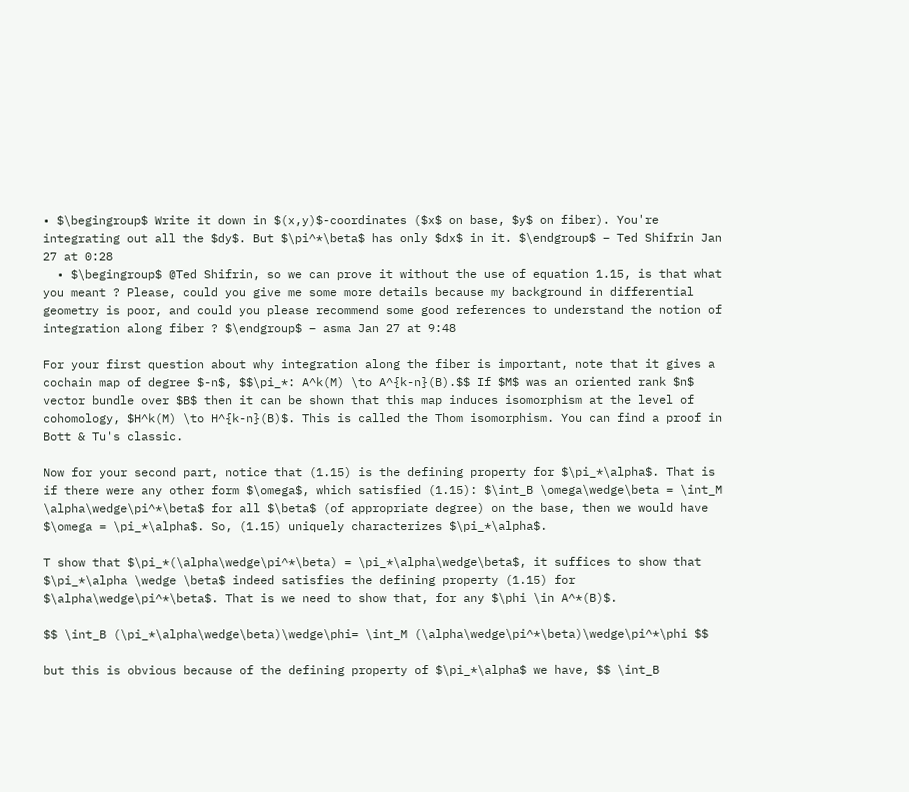• $\begingroup$ Write it down in $(x,y)$-coordinates ($x$ on base, $y$ on fiber). You're integrating out all the $dy$. But $\pi^*\beta$ has only $dx$ in it. $\endgroup$ – Ted Shifrin Jan 27 at 0:28
  • $\begingroup$ @Ted Shifrin, so we can prove it without the use of equation 1.15, is that what you meant ? Please, could you give me some more details because my background in differential geometry is poor, and could you please recommend some good references to understand the notion of integration along fiber ? $\endgroup$ – asma Jan 27 at 9:48

For your first question about why integration along the fiber is important, note that it gives a cochain map of degree $-n$, $$\pi_*: A^k(M) \to A^{k-n}(B).$$ If $M$ was an oriented rank $n$ vector bundle over $B$ then it can be shown that this map induces isomorphism at the level of cohomology, $H^k(M) \to H^{k-n}(B)$. This is called the Thom isomorphism. You can find a proof in Bott & Tu's classic.

Now for your second part, notice that (1.15) is the defining property for $\pi_*\alpha$. That is if there were any other form $\omega$, which satisfied (1.15): $\int_B \omega\wedge\beta = \int_M \alpha\wedge\pi^*\beta$ for all $\beta$ (of appropriate degree) on the base, then we would have $\omega = \pi_*\alpha$. So, (1.15) uniquely characterizes $\pi_*\alpha$.

T show that $\pi_*(\alpha\wedge\pi^*\beta) = \pi_*\alpha\wedge\beta$, it suffices to show that $\pi_*\alpha \wedge \beta$ indeed satisfies the defining property (1.15) for $\alpha\wedge\pi^*\beta$. That is we need to show that, for any $\phi \in A^*(B)$.

$$ \int_B (\pi_*\alpha\wedge\beta)\wedge\phi= \int_M (\alpha\wedge\pi^*\beta)\wedge\pi^*\phi $$

but this is obvious because of the defining property of $\pi_*\alpha$ we have, $$ \int_B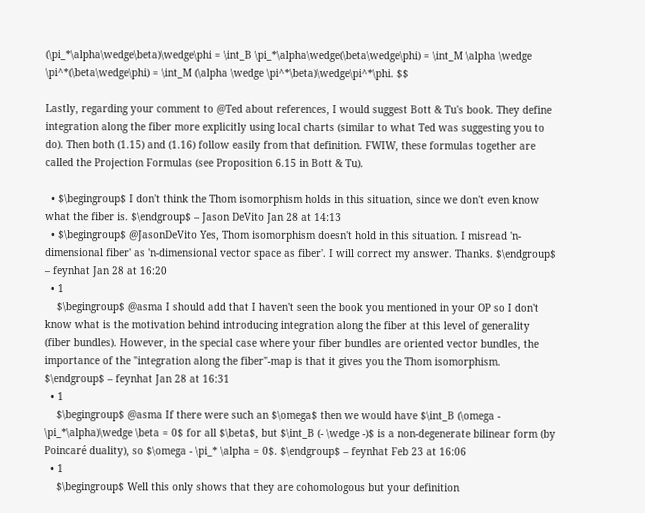(\pi_*\alpha\wedge\beta)\wedge\phi = \int_B \pi_*\alpha\wedge(\beta\wedge\phi) = \int_M \alpha \wedge \pi^*(\beta\wedge\phi) = \int_M (\alpha \wedge \pi^*\beta)\wedge\pi^*\phi. $$

Lastly, regarding your comment to @Ted about references, I would suggest Bott & Tu's book. They define integration along the fiber more explicitly using local charts (similar to what Ted was suggesting you to do). Then both (1.15) and (1.16) follow easily from that definition. FWIW, these formulas together are called the Projection Formulas (see Proposition 6.15 in Bott & Tu).

  • $\begingroup$ I don't think the Thom isomorphism holds in this situation, since we don't even know what the fiber is. $\endgroup$ – Jason DeVito Jan 28 at 14:13
  • $\begingroup$ @JasonDeVito Yes, Thom isomorphism doesn't hold in this situation. I misread 'n-dimensional fiber' as 'n-dimensional vector space as fiber'. I will correct my answer. Thanks. $\endgroup$ – feynhat Jan 28 at 16:20
  • 1
    $\begingroup$ @asma I should add that I haven't seen the book you mentioned in your OP so I don't know what is the motivation behind introducing integration along the fiber at this level of generality (fiber bundles). However, in the special case where your fiber bundles are oriented vector bundles, the importance of the "integration along the fiber"-map is that it gives you the Thom isomorphism. $\endgroup$ – feynhat Jan 28 at 16:31
  • 1
    $\begingroup$ @asma If there were such an $\omega$ then we would have $\int_B (\omega - \pi_*\alpha)\wedge \beta = 0$ for all $\beta$, but $\int_B (- \wedge -)$ is a non-degenerate bilinear form (by Poincaré duality), so $\omega - \pi_* \alpha = 0$. $\endgroup$ – feynhat Feb 23 at 16:06
  • 1
    $\begingroup$ Well this only shows that they are cohomologous but your definition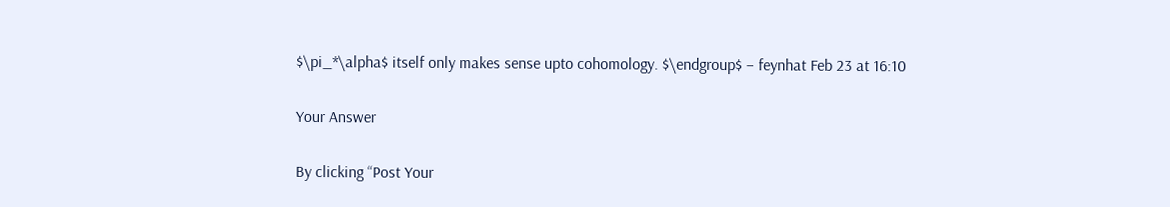$\pi_*\alpha$ itself only makes sense upto cohomology. $\endgroup$ – feynhat Feb 23 at 16:10

Your Answer

By clicking “Post Your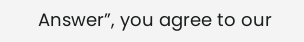Answer”, you agree to our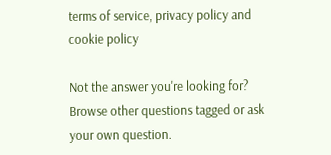terms of service, privacy policy and cookie policy

Not the answer you're looking for? Browse other questions tagged or ask your own question.